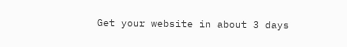Get your website in about 3 days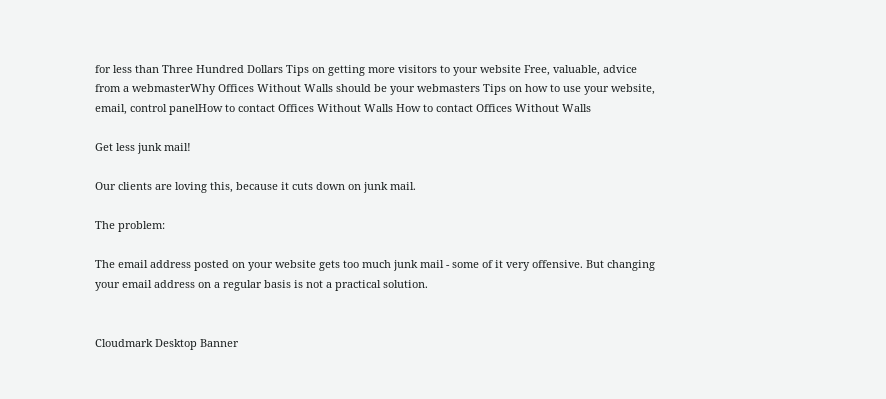for less than Three Hundred Dollars Tips on getting more visitors to your website Free, valuable, advice from a webmasterWhy Offices Without Walls should be your webmasters Tips on how to use your website, email, control panelHow to contact Offices Without Walls How to contact Offices Without Walls

Get less junk mail!

Our clients are loving this, because it cuts down on junk mail.

The problem:

The email address posted on your website gets too much junk mail - some of it very offensive. But changing your email address on a regular basis is not a practical solution.


Cloudmark Desktop Banner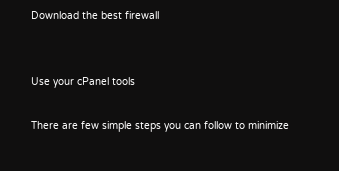Download the best firewall


Use your cPanel tools

There are few simple steps you can follow to minimize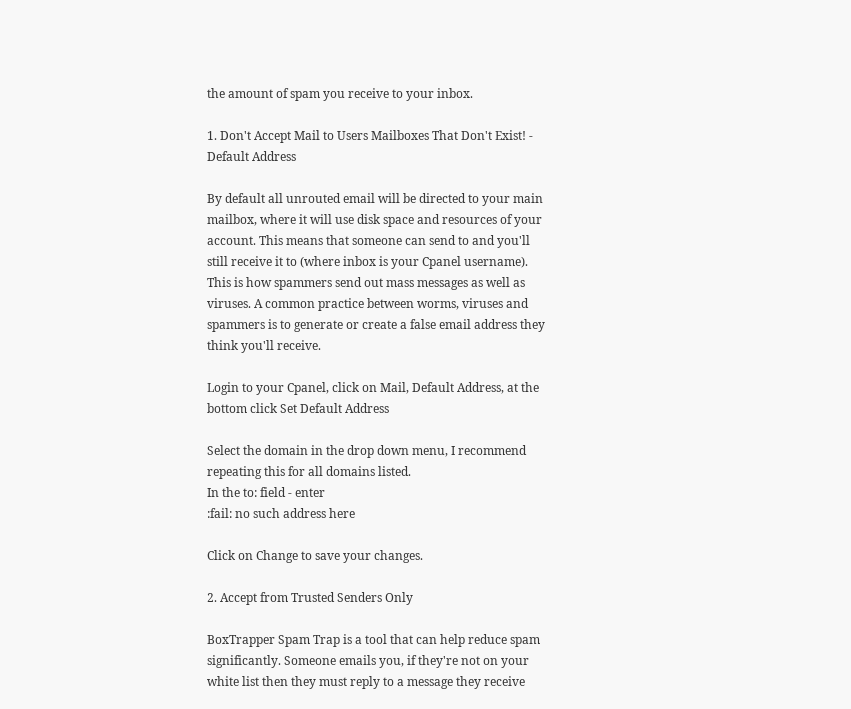the amount of spam you receive to your inbox.

1. Don't Accept Mail to Users Mailboxes That Don't Exist! - Default Address

By default all unrouted email will be directed to your main mailbox, where it will use disk space and resources of your account. This means that someone can send to and you'll still receive it to (where inbox is your Cpanel username). This is how spammers send out mass messages as well as viruses. A common practice between worms, viruses and spammers is to generate or create a false email address they think you'll receive.

Login to your Cpanel, click on Mail, Default Address, at the bottom click Set Default Address

Select the domain in the drop down menu, I recommend repeating this for all domains listed.
In the to: field - enter
:fail: no such address here

Click on Change to save your changes.

2. Accept from Trusted Senders Only

BoxTrapper Spam Trap is a tool that can help reduce spam significantly. Someone emails you, if they're not on your white list then they must reply to a message they receive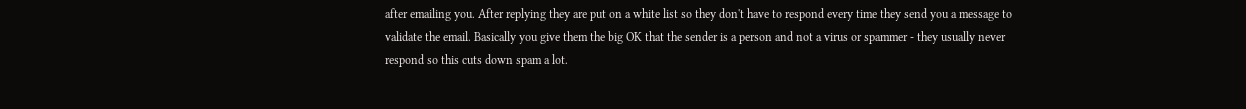after emailing you. After replying they are put on a white list so they don't have to respond every time they send you a message to validate the email. Basically you give them the big OK that the sender is a person and not a virus or spammer - they usually never respond so this cuts down spam a lot.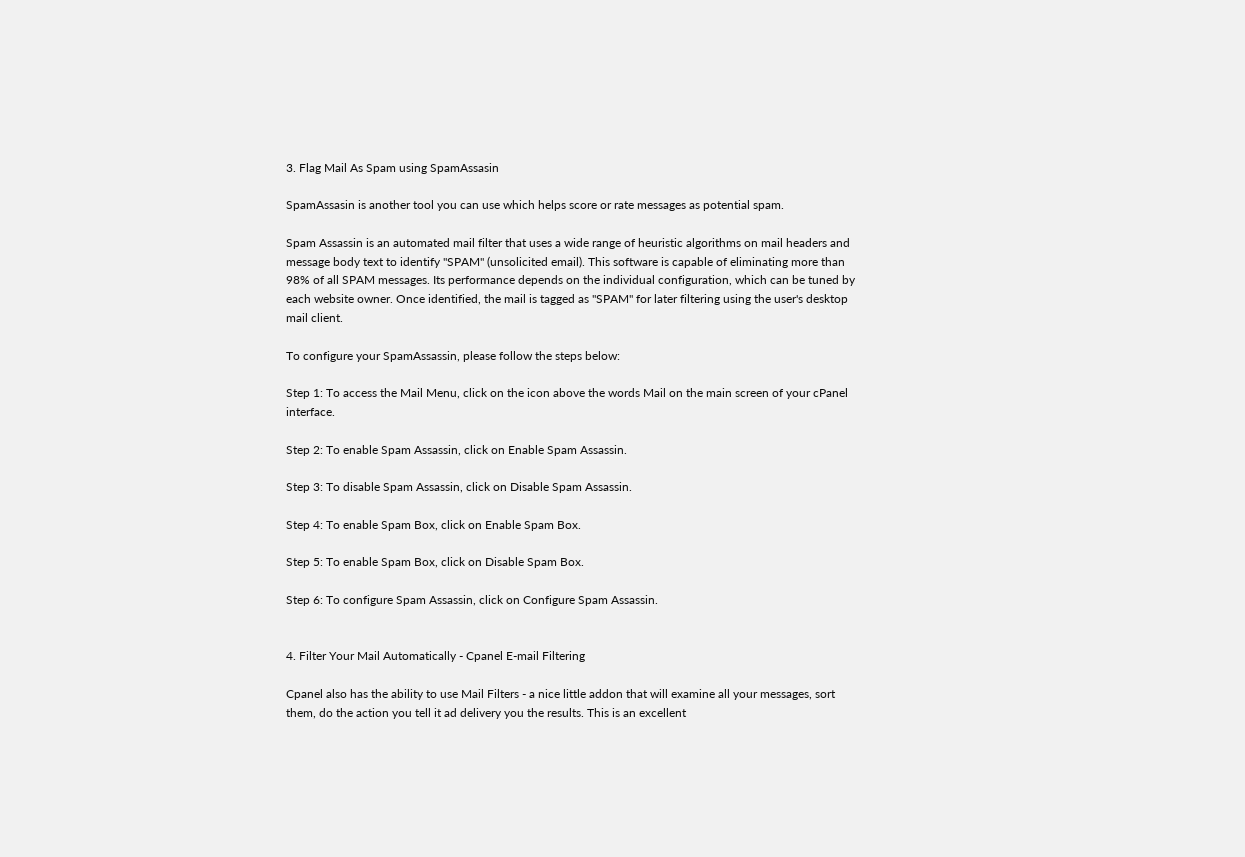3. Flag Mail As Spam using SpamAssasin

SpamAssasin is another tool you can use which helps score or rate messages as potential spam.

Spam Assassin is an automated mail filter that uses a wide range of heuristic algorithms on mail headers and message body text to identify "SPAM" (unsolicited email). This software is capable of eliminating more than 98% of all SPAM messages. Its performance depends on the individual configuration, which can be tuned by each website owner. Once identified, the mail is tagged as "SPAM" for later filtering using the user's desktop mail client.

To configure your SpamAssassin, please follow the steps below:

Step 1: To access the Mail Menu, click on the icon above the words Mail on the main screen of your cPanel interface.

Step 2: To enable Spam Assassin, click on Enable Spam Assassin.

Step 3: To disable Spam Assassin, click on Disable Spam Assassin.

Step 4: To enable Spam Box, click on Enable Spam Box.

Step 5: To enable Spam Box, click on Disable Spam Box.

Step 6: To configure Spam Assassin, click on Configure Spam Assassin.


4. Filter Your Mail Automatically - Cpanel E-mail Filtering

Cpanel also has the ability to use Mail Filters - a nice little addon that will examine all your messages, sort them, do the action you tell it ad delivery you the results. This is an excellent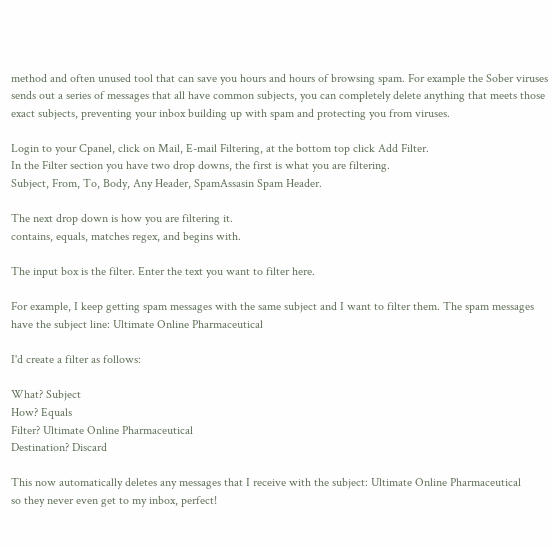method and often unused tool that can save you hours and hours of browsing spam. For example the Sober viruses sends out a series of messages that all have common subjects, you can completely delete anything that meets those exact subjects, preventing your inbox building up with spam and protecting you from viruses.

Login to your Cpanel, click on Mail, E-mail Filtering, at the bottom top click Add Filter.
In the Filter section you have two drop downs, the first is what you are filtering.
Subject, From, To, Body, Any Header, SpamAssasin Spam Header.

The next drop down is how you are filtering it.
contains, equals, matches regex, and begins with.

The input box is the filter. Enter the text you want to filter here.

For example, I keep getting spam messages with the same subject and I want to filter them. The spam messages have the subject line: Ultimate Online Pharmaceutical

I'd create a filter as follows:

What? Subject
How? Equals
Filter? Ultimate Online Pharmaceutical
Destination? Discard

This now automatically deletes any messages that I receive with the subject: Ultimate Online Pharmaceutical
so they never even get to my inbox, perfect!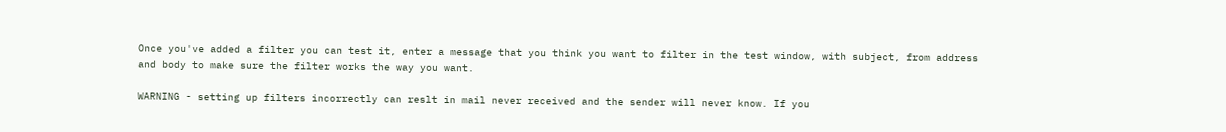Once you've added a filter you can test it, enter a message that you think you want to filter in the test window, with subject, from address and body to make sure the filter works the way you want.

WARNING - setting up filters incorrectly can reslt in mail never received and the sender will never know. If you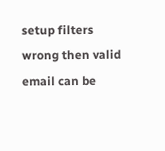setup filters wrong then valid email can be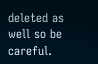deleted as well so be careful.